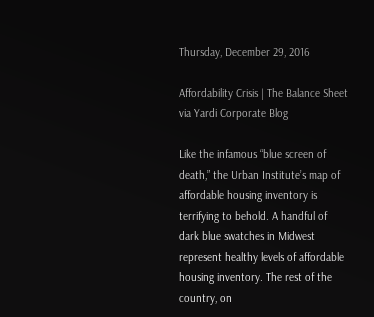Thursday, December 29, 2016

Affordability Crisis | The Balance Sheet via Yardi Corporate Blog

Like the infamous “blue screen of death,” the Urban Institute’s map of affordable housing inventory is terrifying to behold. A handful of dark blue swatches in Midwest represent healthy levels of affordable housing inventory. The rest of the country, on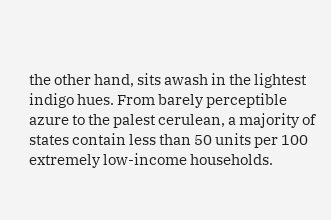the other hand, sits awash in the lightest indigo hues. From barely perceptible azure to the palest cerulean, a majority of states contain less than 50 units per 100 extremely low-income households.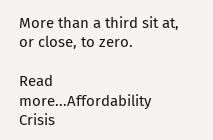More than a third sit at, or close, to zero.

Read more...Affordability Crisis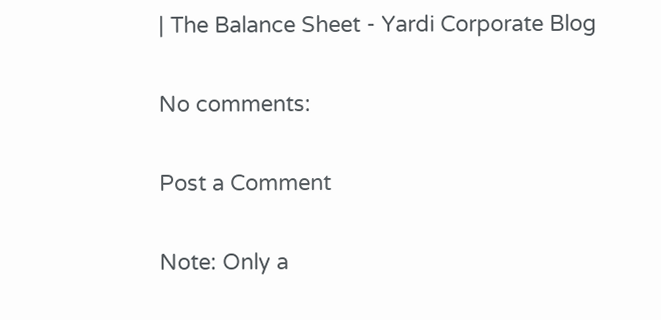| The Balance Sheet - Yardi Corporate Blog

No comments:

Post a Comment

Note: Only a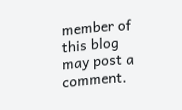member of this blog may post a comment.